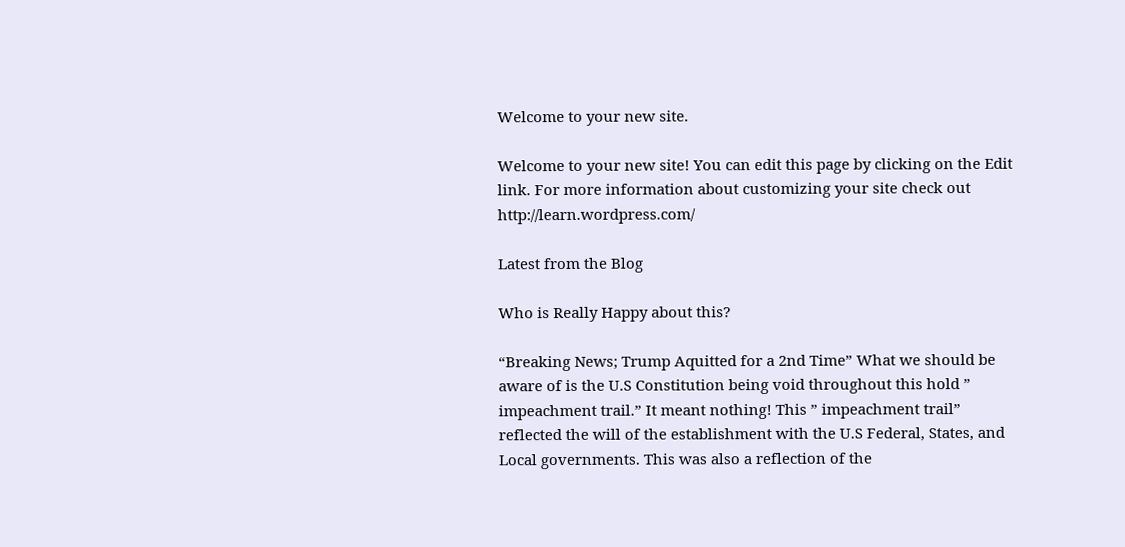Welcome to your new site.

Welcome to your new site! You can edit this page by clicking on the Edit link. For more information about customizing your site check out http://learn.wordpress.com/

Latest from the Blog

Who is Really Happy about this?

“Breaking News; Trump Aquitted for a 2nd Time” What we should be aware of is the U.S Constitution being void throughout this hold ” impeachment trail.” It meant nothing! This ” impeachment trail” reflected the will of the establishment with the U.S Federal, States, and Local governments. This was also a reflection of the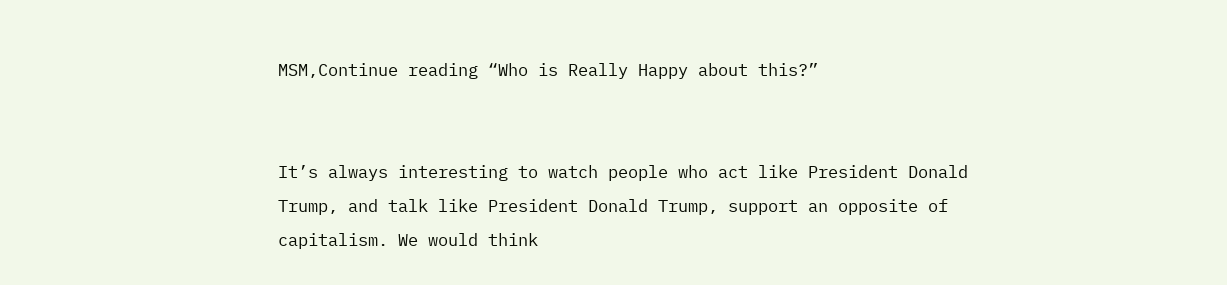MSM,Continue reading “Who is Really Happy about this?”


It’s always interesting to watch people who act like President Donald Trump, and talk like President Donald Trump, support an opposite of capitalism. We would think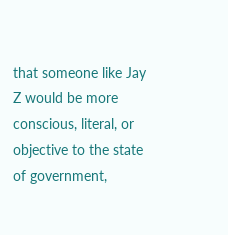that someone like Jay Z would be more conscious, literal, or objective to the state of government,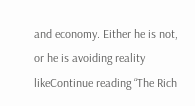and economy. Either he is not, or he is avoiding reality likeContinue reading “The Rich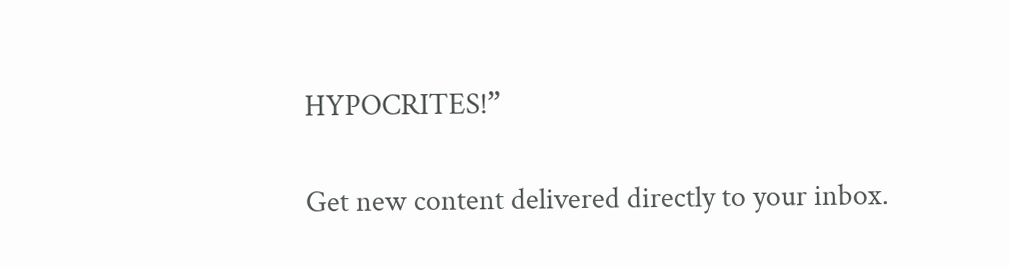HYPOCRITES!”

Get new content delivered directly to your inbox.